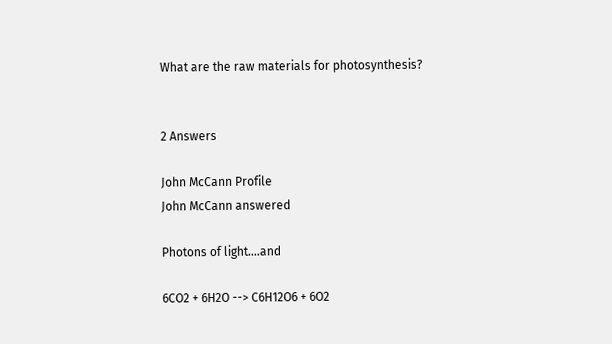What are the raw materials for photosynthesis?


2 Answers

John McCann Profile
John McCann answered

Photons of light....and

6CO2 + 6H2O --> C6H12O6 + 6O2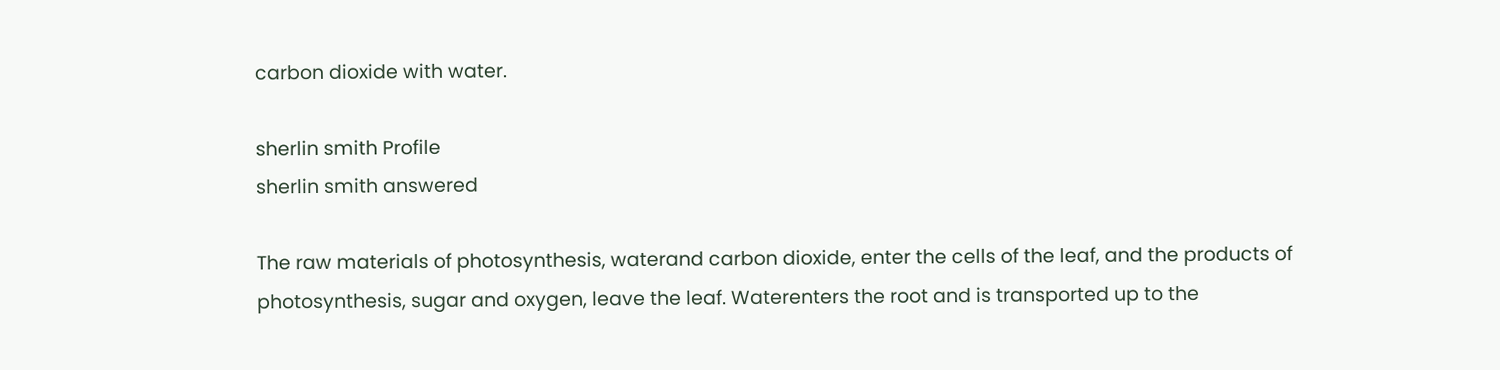carbon dioxide with water.

sherlin smith Profile
sherlin smith answered

The raw materials of photosynthesis, waterand carbon dioxide, enter the cells of the leaf, and the products of photosynthesis, sugar and oxygen, leave the leaf. Waterenters the root and is transported up to the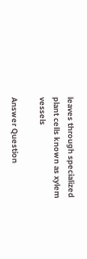leaves through specialized plant cells known as xylem vessels

Answer Question